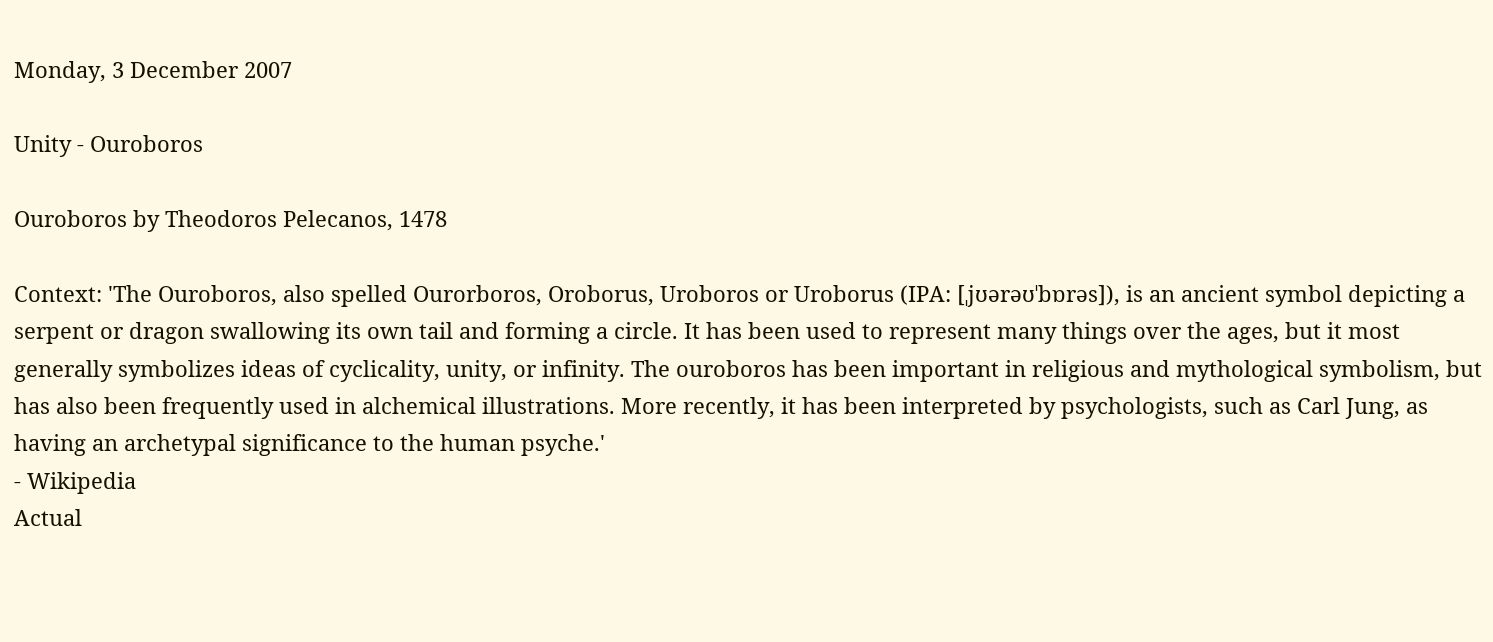Monday, 3 December 2007

Unity - Ouroboros

Ouroboros by Theodoros Pelecanos, 1478

Context: 'The Ouroboros, also spelled Ourorboros, Oroborus, Uroboros or Uroborus (IPA: [ˌjʊərəʊˈbɒrəs]), is an ancient symbol depicting a serpent or dragon swallowing its own tail and forming a circle. It has been used to represent many things over the ages, but it most generally symbolizes ideas of cyclicality, unity, or infinity. The ouroboros has been important in religious and mythological symbolism, but has also been frequently used in alchemical illustrations. More recently, it has been interpreted by psychologists, such as Carl Jung, as having an archetypal significance to the human psyche.'
- Wikipedia
Actual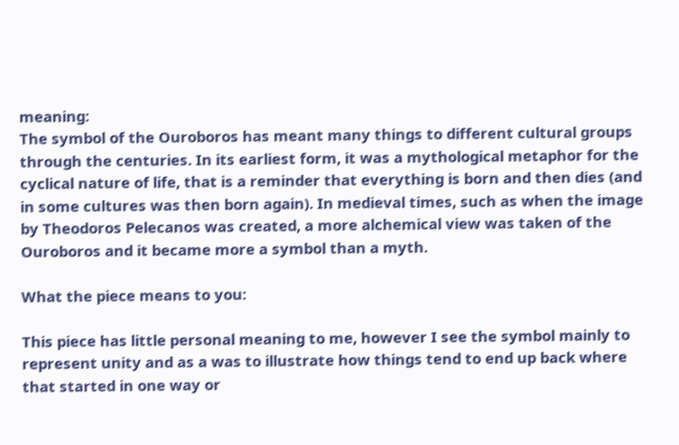meaning:
The symbol of the Ouroboros has meant many things to different cultural groups through the centuries. In its earliest form, it was a mythological metaphor for the cyclical nature of life, that is a reminder that everything is born and then dies (and in some cultures was then born again). In medieval times, such as when the image by Theodoros Pelecanos was created, a more alchemical view was taken of the Ouroboros and it became more a symbol than a myth.

What the piece means to you:

This piece has little personal meaning to me, however I see the symbol mainly to represent unity and as a was to illustrate how things tend to end up back where that started in one way or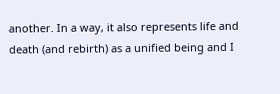another. In a way, it also represents life and death (and rebirth) as a unified being and I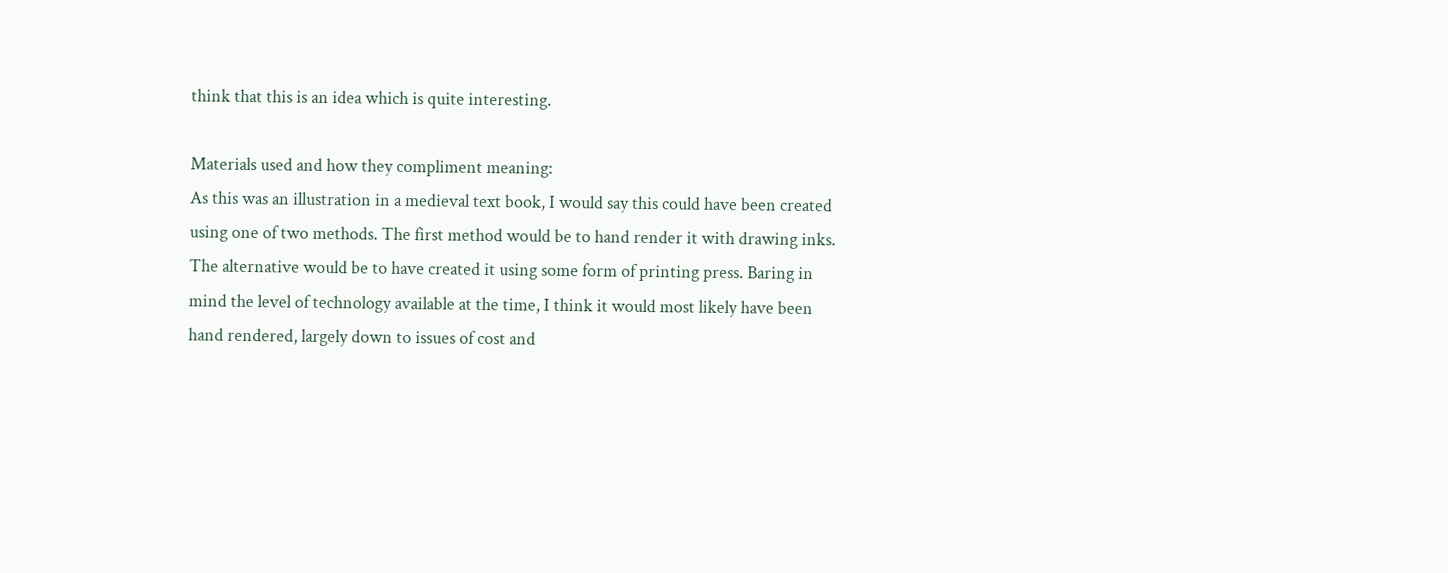think that this is an idea which is quite interesting.

Materials used and how they compliment meaning:
As this was an illustration in a medieval text book, I would say this could have been created using one of two methods. The first method would be to hand render it with drawing inks. The alternative would be to have created it using some form of printing press. Baring in mind the level of technology available at the time, I think it would most likely have been hand rendered, largely down to issues of cost and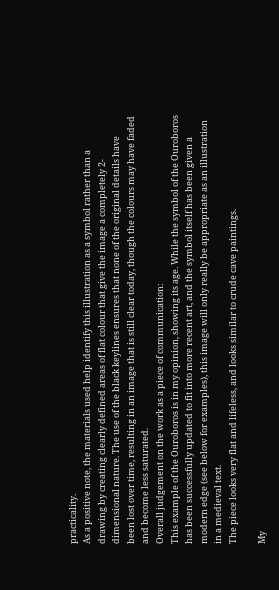practicality.
As a positive note, the materials used help identify this illustration as a symbol rather than a drawing by creating clearly defined areas of flat colour that give the image a completely 2-dimensional nature. The use of the black keylines ensures that none of the original details have been lost over time, resulting in an image that is still clear today, though the colours may have faded and become less saturated.
Overall judgement on the work as a piece of communication:
This example of the Ouroboros is in my opinion, showing its age. While the symbol of the Ouroboros has been successfully updated to fit into more recent art, and the symbol itself has been given a modern edge (see below for examples), this image will only really be appropriate as an illustration in a medieval text.
The piece looks very flat and lifeless, and looks similar to crude cave paintings.

My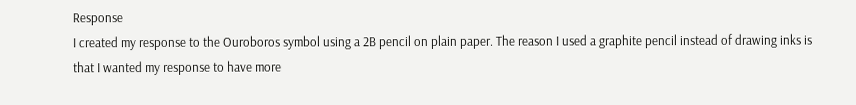Response
I created my response to the Ouroboros symbol using a 2B pencil on plain paper. The reason I used a graphite pencil instead of drawing inks is that I wanted my response to have more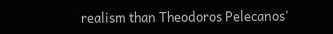realism than Theodoros Pelecanos'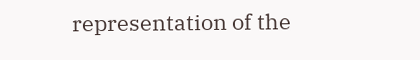representation of the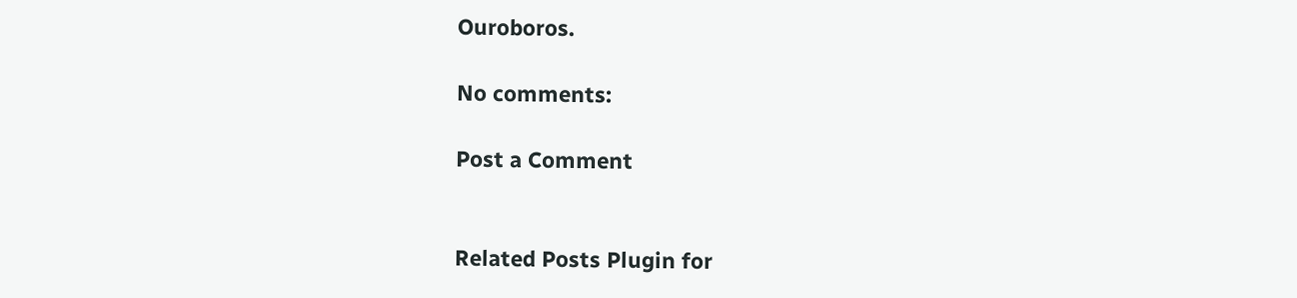Ouroboros.

No comments:

Post a Comment


Related Posts Plugin for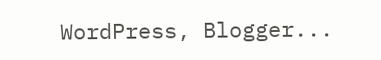WordPress, Blogger...